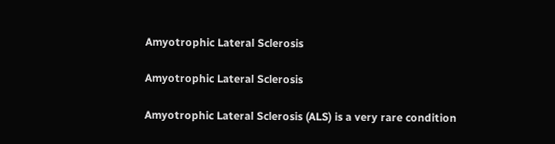Amyotrophic Lateral Sclerosis

Amyotrophic Lateral Sclerosis

Amyotrophic Lateral Sclerosis (ALS) is a very rare condition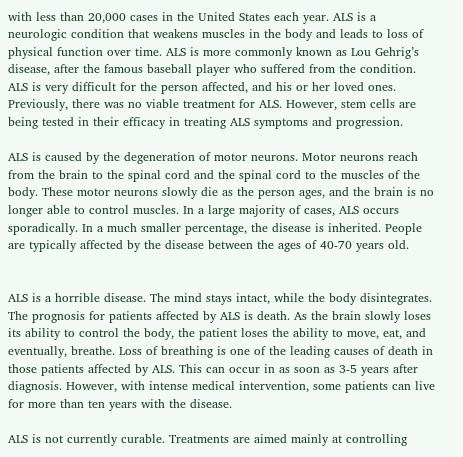with less than 20,000 cases in the United States each year. ALS is a neurologic condition that weakens muscles in the body and leads to loss of physical function over time. ALS is more commonly known as Lou Gehrig’s disease, after the famous baseball player who suffered from the condition. ALS is very difficult for the person affected, and his or her loved ones. Previously, there was no viable treatment for ALS. However, stem cells are being tested in their efficacy in treating ALS symptoms and progression.

ALS is caused by the degeneration of motor neurons. Motor neurons reach from the brain to the spinal cord and the spinal cord to the muscles of the body. These motor neurons slowly die as the person ages, and the brain is no longer able to control muscles. In a large majority of cases, ALS occurs sporadically. In a much smaller percentage, the disease is inherited. People are typically affected by the disease between the ages of 40-70 years old.


ALS is a horrible disease. The mind stays intact, while the body disintegrates. The prognosis for patients affected by ALS is death. As the brain slowly loses its ability to control the body, the patient loses the ability to move, eat, and eventually, breathe. Loss of breathing is one of the leading causes of death in those patients affected by ALS. This can occur in as soon as 3-5 years after diagnosis. However, with intense medical intervention, some patients can live for more than ten years with the disease.

ALS is not currently curable. Treatments are aimed mainly at controlling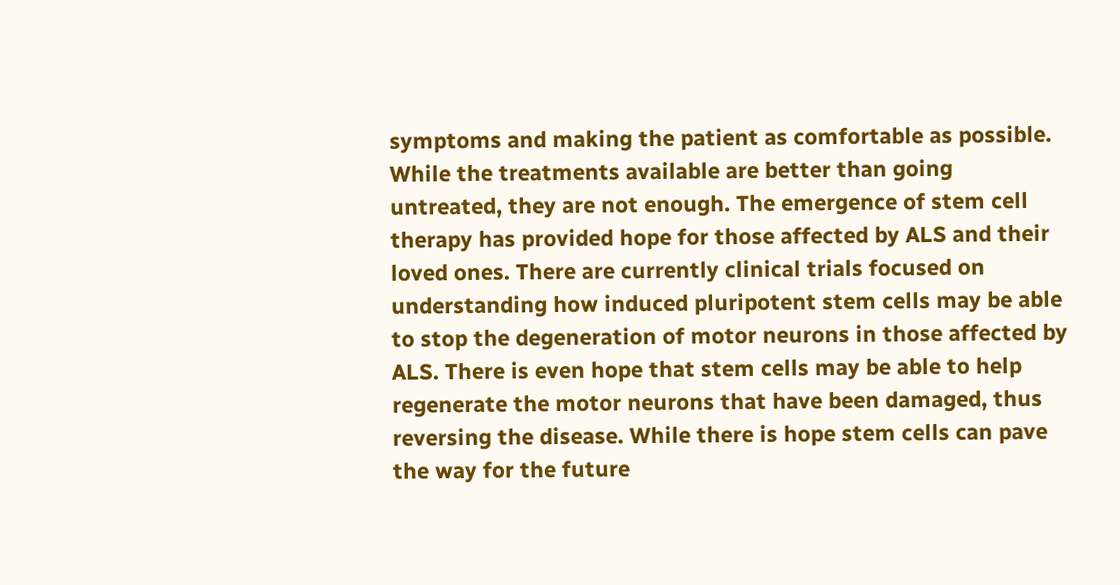symptoms and making the patient as comfortable as possible. While the treatments available are better than going untreated, they are not enough. The emergence of stem cell therapy has provided hope for those affected by ALS and their loved ones. There are currently clinical trials focused on understanding how induced pluripotent stem cells may be able to stop the degeneration of motor neurons in those affected by ALS. There is even hope that stem cells may be able to help regenerate the motor neurons that have been damaged, thus reversing the disease. While there is hope stem cells can pave the way for the future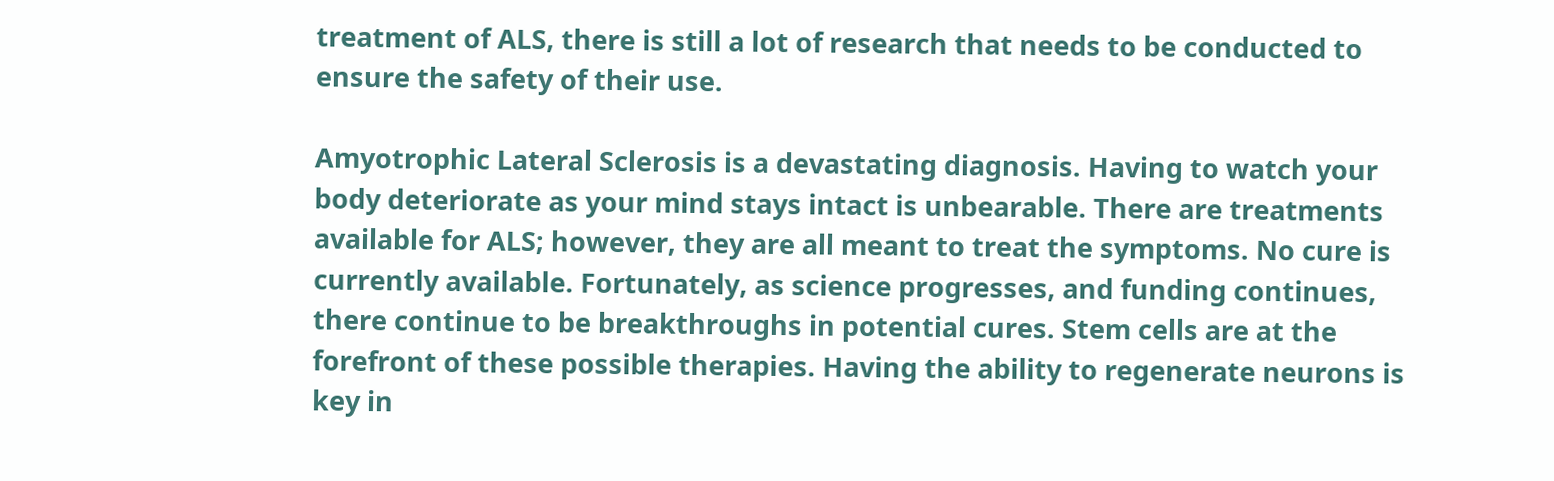treatment of ALS, there is still a lot of research that needs to be conducted to ensure the safety of their use.

Amyotrophic Lateral Sclerosis is a devastating diagnosis. Having to watch your body deteriorate as your mind stays intact is unbearable. There are treatments available for ALS; however, they are all meant to treat the symptoms. No cure is currently available. Fortunately, as science progresses, and funding continues, there continue to be breakthroughs in potential cures. Stem cells are at the forefront of these possible therapies. Having the ability to regenerate neurons is key in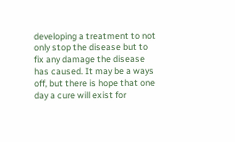developing a treatment to not only stop the disease but to fix any damage the disease has caused. It may be a ways off, but there is hope that one day a cure will exist for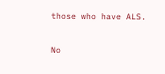those who have ALS.


No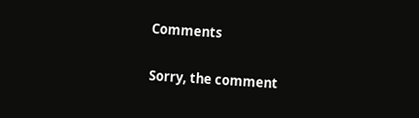Comments

Sorry, the comment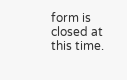form is closed at this time.